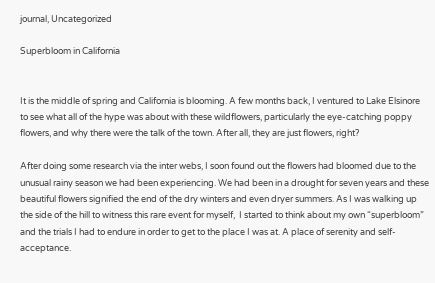journal, Uncategorized

Superbloom in California


It is the middle of spring and California is blooming. A few months back, I ventured to Lake Elsinore to see what all of the hype was about with these wildflowers, particularly the eye-catching poppy flowers, and why there were the talk of the town. After all, they are just flowers, right?

After doing some research via the inter webs, I soon found out the flowers had bloomed due to the unusual rainy season we had been experiencing. We had been in a drought for seven years and these beautiful flowers signified the end of the dry winters and even dryer summers. As I was walking up the side of the hill to witness this rare event for myself,  I started to think about my own “superbloom” and the trials I had to endure in order to get to the place I was at. A place of serenity and self-acceptance.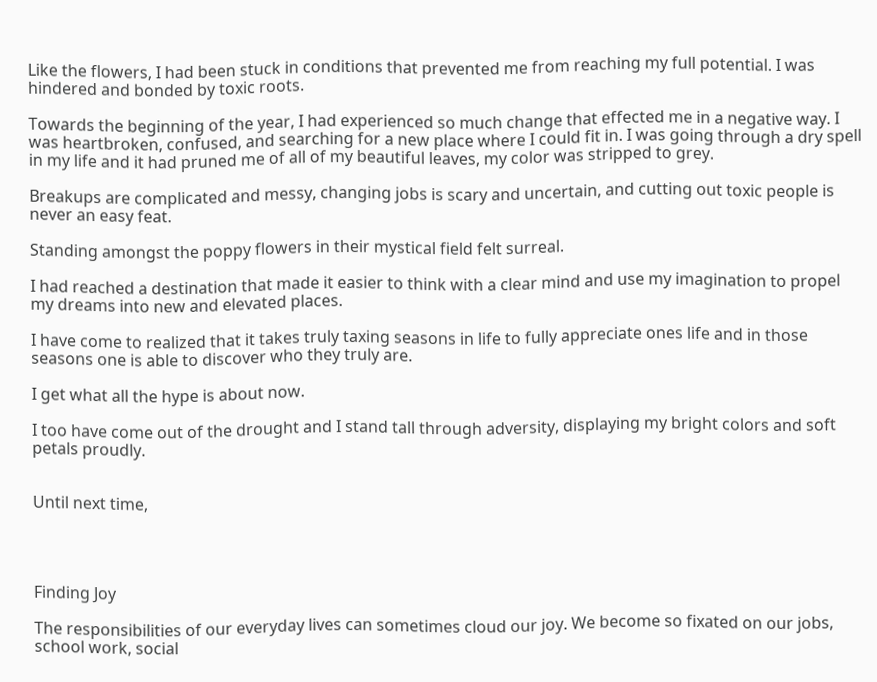Like the flowers, I had been stuck in conditions that prevented me from reaching my full potential. I was hindered and bonded by toxic roots.

Towards the beginning of the year, I had experienced so much change that effected me in a negative way. I was heartbroken, confused, and searching for a new place where I could fit in. I was going through a dry spell in my life and it had pruned me of all of my beautiful leaves, my color was stripped to grey.

Breakups are complicated and messy, changing jobs is scary and uncertain, and cutting out toxic people is never an easy feat.

Standing amongst the poppy flowers in their mystical field felt surreal.

I had reached a destination that made it easier to think with a clear mind and use my imagination to propel my dreams into new and elevated places.

I have come to realized that it takes truly taxing seasons in life to fully appreciate ones life and in those seasons one is able to discover who they truly are.

I get what all the hype is about now.

I too have come out of the drought and I stand tall through adversity, displaying my bright colors and soft petals proudly.


Until next time,




Finding Joy

The responsibilities of our everyday lives can sometimes cloud our joy. We become so fixated on our jobs, school work, social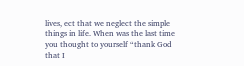lives, ect that we neglect the simple things in life. When was the last time you thought to yourself “thank God that I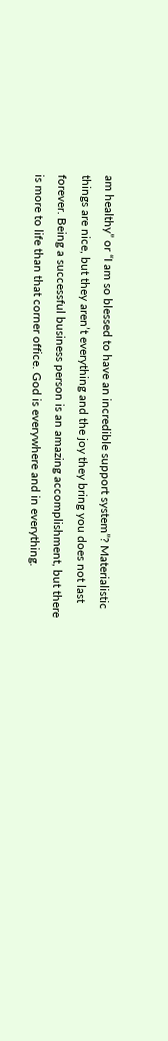am healthy” or “I am so blessed to have an incredible support system”? Materialistic things are nice, but they aren’t everything and the joy they bring you does not last forever. Being a successful business person is an amazing accomplishment, but there is more to life than that corner office. God is everywhere and in everything.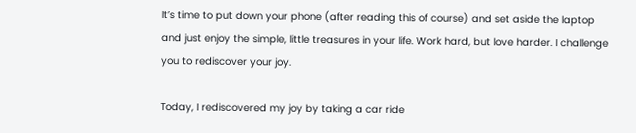It’s time to put down your phone (after reading this of course) and set aside the laptop and just enjoy the simple, little treasures in your life. Work hard, but love harder. I challenge you to rediscover your joy.

Today, I rediscovered my joy by taking a car ride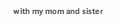with my mom and sister